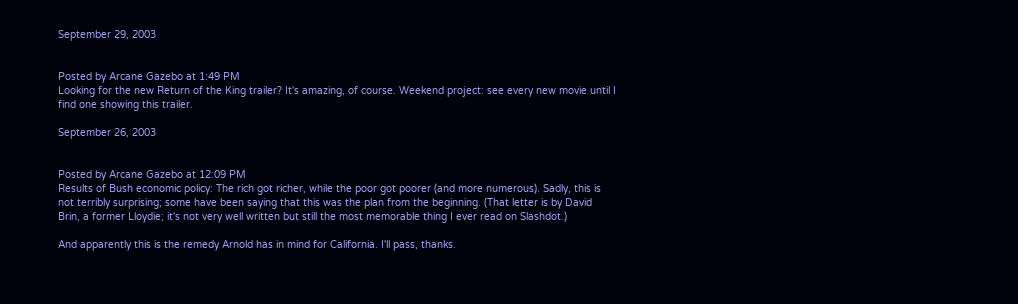September 29, 2003


Posted by Arcane Gazebo at 1:49 PM
Looking for the new Return of the King trailer? It's amazing, of course. Weekend project: see every new movie until I find one showing this trailer.

September 26, 2003


Posted by Arcane Gazebo at 12:09 PM
Results of Bush economic policy: The rich got richer, while the poor got poorer (and more numerous). Sadly, this is not terribly surprising; some have been saying that this was the plan from the beginning. (That letter is by David Brin, a former Lloydie; it's not very well written but still the most memorable thing I ever read on Slashdot.)

And apparently this is the remedy Arnold has in mind for California. I'll pass, thanks.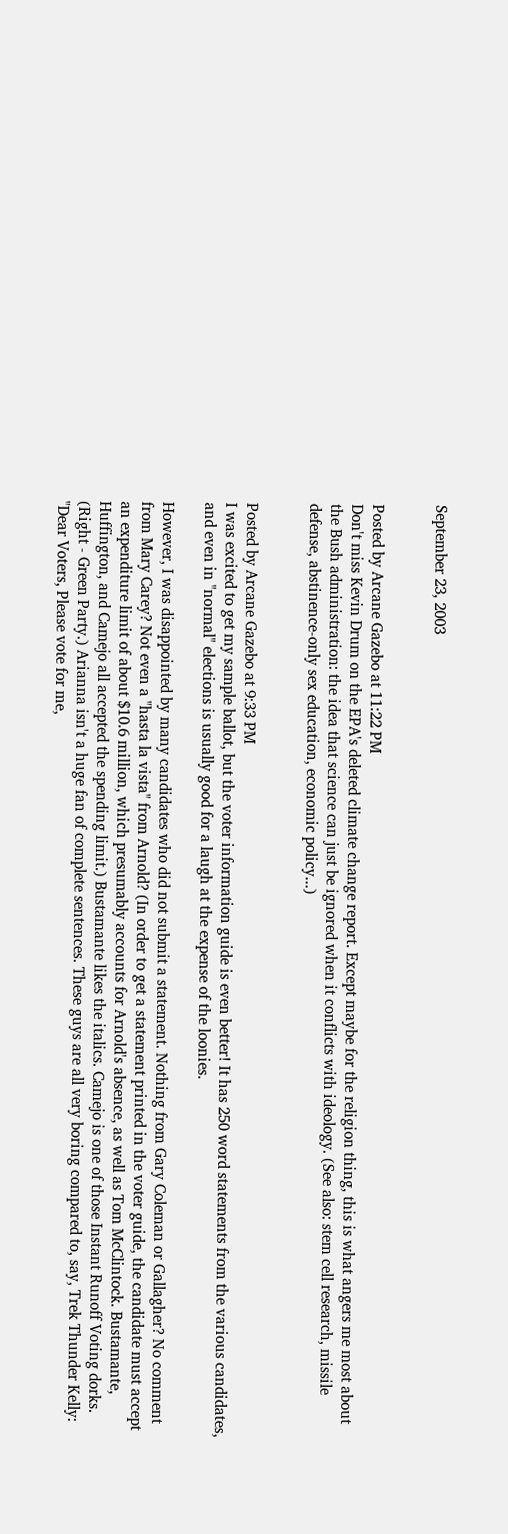September 23, 2003


Posted by Arcane Gazebo at 11:22 PM
Don't miss Kevin Drum on the EPA's deleted climate change report. Except maybe for the religion thing, this is what angers me most about the Bush administration: the idea that science can just be ignored when it conflicts with ideology. (See also: stem cell research, missile defense, abstinence-only sex education, economic policy...)


Posted by Arcane Gazebo at 9:33 PM
I was excited to get my sample ballot, but the voter information guide is even better! It has 250 word statements from the various candidates, and even in "normal" elections is usually good for a laugh at the expense of the loonies.

However, I was disappointed by many candidates who did not submit a statement. Nothing from Gary Coleman or Gallagher? No comment from Mary Carey? Not even a "hasta la vista" from Arnold? (In order to get a statement printed in the voter guide, the candidate must accept an expenditure limit of about $10.6 million, which presumably accounts for Arnold's absence, as well as Tom McClintock. Bustamante, Huffington, and Camejo all accepted the spending limit.) Bustamante likes the italics. Camejo is one of those Instant Runoff Voting dorks. (Right - Green Party.) Arianna isn't a huge fan of complete sentences. These guys are all very boring compared to, say, Trek Thunder Kelly: "Dear Voters, Please vote for me,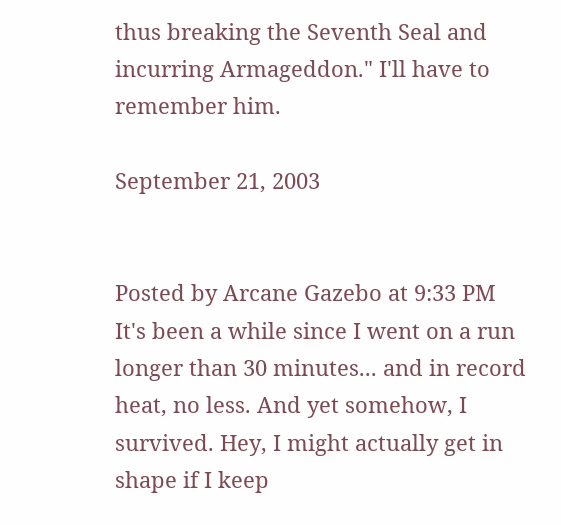thus breaking the Seventh Seal and incurring Armageddon." I'll have to remember him.

September 21, 2003


Posted by Arcane Gazebo at 9:33 PM
It's been a while since I went on a run longer than 30 minutes... and in record heat, no less. And yet somehow, I survived. Hey, I might actually get in shape if I keep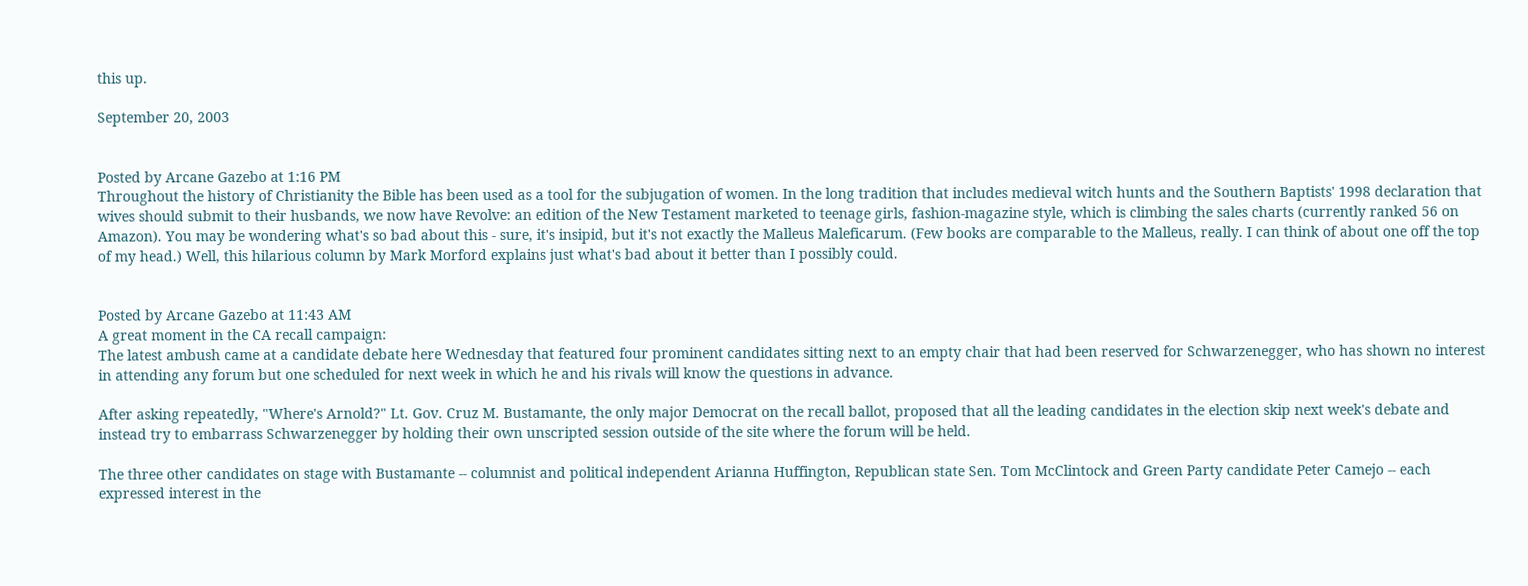this up.

September 20, 2003


Posted by Arcane Gazebo at 1:16 PM
Throughout the history of Christianity the Bible has been used as a tool for the subjugation of women. In the long tradition that includes medieval witch hunts and the Southern Baptists' 1998 declaration that wives should submit to their husbands, we now have Revolve: an edition of the New Testament marketed to teenage girls, fashion-magazine style, which is climbing the sales charts (currently ranked 56 on Amazon). You may be wondering what's so bad about this - sure, it's insipid, but it's not exactly the Malleus Maleficarum. (Few books are comparable to the Malleus, really. I can think of about one off the top of my head.) Well, this hilarious column by Mark Morford explains just what's bad about it better than I possibly could.


Posted by Arcane Gazebo at 11:43 AM
A great moment in the CA recall campaign:
The latest ambush came at a candidate debate here Wednesday that featured four prominent candidates sitting next to an empty chair that had been reserved for Schwarzenegger, who has shown no interest in attending any forum but one scheduled for next week in which he and his rivals will know the questions in advance.

After asking repeatedly, "Where's Arnold?" Lt. Gov. Cruz M. Bustamante, the only major Democrat on the recall ballot, proposed that all the leading candidates in the election skip next week's debate and instead try to embarrass Schwarzenegger by holding their own unscripted session outside of the site where the forum will be held.

The three other candidates on stage with Bustamante -- columnist and political independent Arianna Huffington, Republican state Sen. Tom McClintock and Green Party candidate Peter Camejo -- each expressed interest in the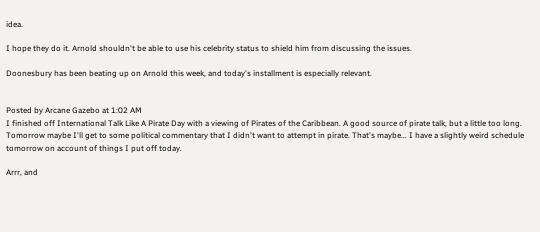idea.

I hope they do it. Arnold shouldn't be able to use his celebrity status to shield him from discussing the issues.

Doonesbury has been beating up on Arnold this week, and today's installment is especially relevant.


Posted by Arcane Gazebo at 1:02 AM
I finished off International Talk Like A Pirate Day with a viewing of Pirates of the Caribbean. A good source of pirate talk, but a little too long. Tomorrow maybe I'll get to some political commentary that I didn't want to attempt in pirate. That's maybe... I have a slightly weird schedule tomorrow on account of things I put off today.

Arrr, and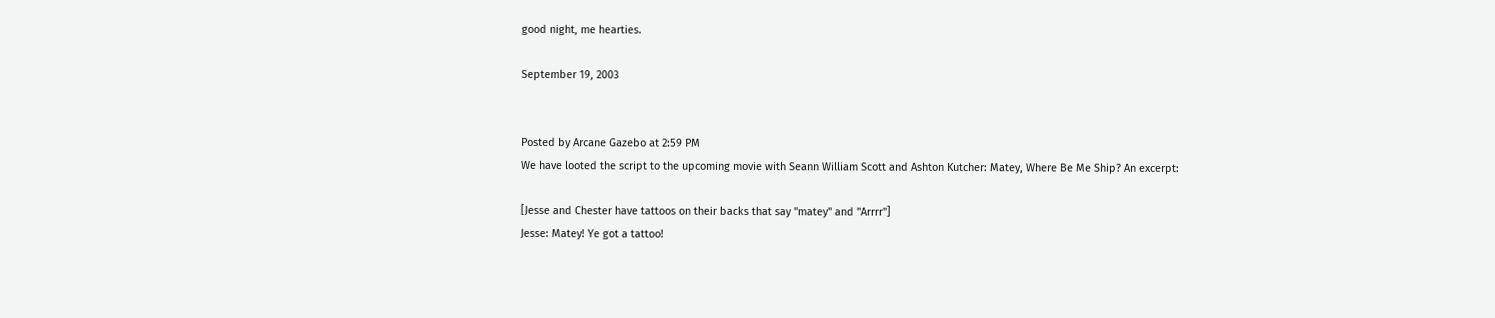good night, me hearties.

September 19, 2003


Posted by Arcane Gazebo at 2:59 PM
We have looted the script to the upcoming movie with Seann William Scott and Ashton Kutcher: Matey, Where Be Me Ship? An excerpt:

[Jesse and Chester have tattoos on their backs that say "matey" and "Arrrr"]
Jesse: Matey! Ye got a tattoo!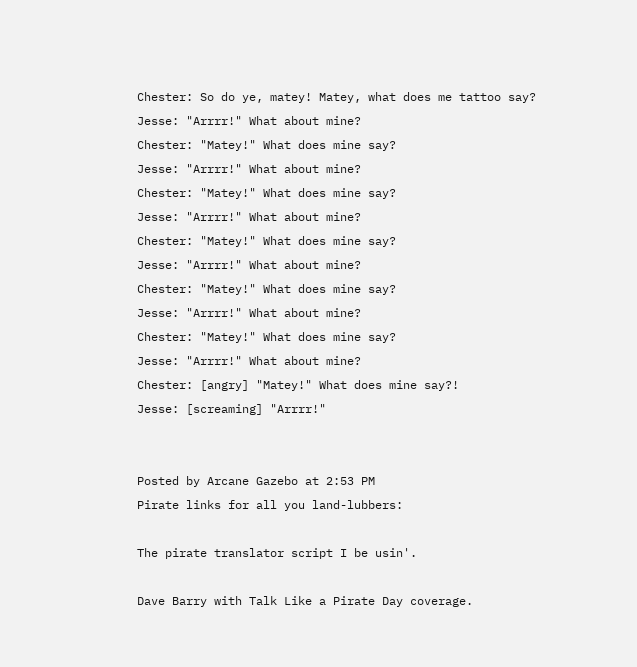Chester: So do ye, matey! Matey, what does me tattoo say?
Jesse: "Arrrr!" What about mine?
Chester: "Matey!" What does mine say?
Jesse: "Arrrr!" What about mine?
Chester: "Matey!" What does mine say?
Jesse: "Arrrr!" What about mine?
Chester: "Matey!" What does mine say?
Jesse: "Arrrr!" What about mine?
Chester: "Matey!" What does mine say?
Jesse: "Arrrr!" What about mine?
Chester: "Matey!" What does mine say?
Jesse: "Arrrr!" What about mine?
Chester: [angry] "Matey!" What does mine say?!
Jesse: [screaming] "Arrrr!"


Posted by Arcane Gazebo at 2:53 PM
Pirate links for all you land-lubbers:

The pirate translator script I be usin'.

Dave Barry with Talk Like a Pirate Day coverage.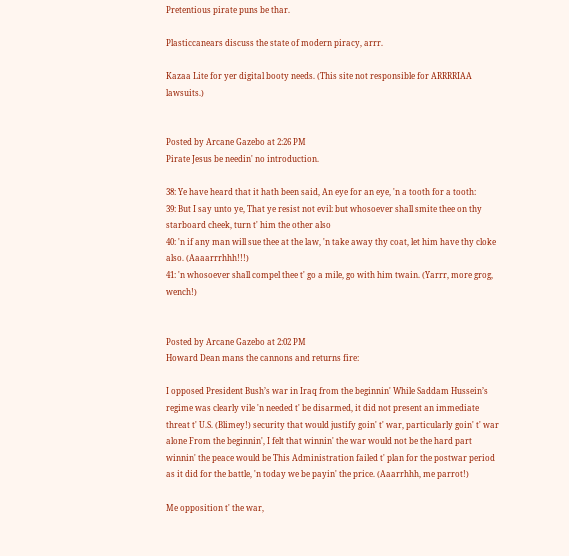Pretentious pirate puns be thar.

Plasticcanears discuss the state of modern piracy, arrr.

Kazaa Lite for yer digital booty needs. (This site not responsible for ARRRRIAA lawsuits.)


Posted by Arcane Gazebo at 2:26 PM
Pirate Jesus be needin' no introduction.

38: Ye have heard that it hath been said, An eye for an eye, 'n a tooth for a tooth:
39: But I say unto ye, That ye resist not evil: but whosoever shall smite thee on thy starboard cheek, turn t' him the other also
40: 'n if any man will sue thee at the law, 'n take away thy coat, let him have thy cloke also. (Aaaarrrhhh!!!)
41: 'n whosoever shall compel thee t' go a mile, go with him twain. (Yarrr, more grog, wench!)


Posted by Arcane Gazebo at 2:02 PM
Howard Dean mans the cannons and returns fire:

I opposed President Bush’s war in Iraq from the beginnin' While Saddam Hussein’s regime was clearly vile 'n needed t' be disarmed, it did not present an immediate threat t' U.S. (Blimey!) security that would justify goin' t' war, particularly goin' t' war alone From the beginnin', I felt that winnin' the war would not be the hard part winnin' the peace would be This Administration failed t' plan for the postwar period as it did for the battle, 'n today we be payin' the price. (Aaarrhhh, me parrot!)

Me opposition t' the war,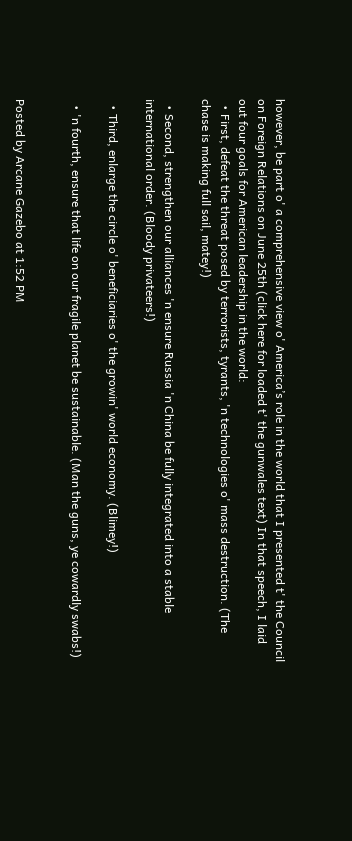however, be part o' a comprehensive view o' America’s role in the world that I presented t' the Council on Foreign Relations on June 25th (click here for loaded t' the gunwales text) In that speech, I laid out four goals for American leadership in the world:
  • First, defeat the threat posed by terrorists, tyrants, 'n technologies o' mass destruction. (The chase is making full sail, matey!)

  • Second, strengthen our alliances 'n ensure Russia 'n China be fully integrated into a stable international order. (Bloody privateers!)

  • Third, enlarge the circle o' beneficiaries o' the growin' world economy. (Blimey!)

  • 'n fourth, ensure that life on our fragile planet be sustainable. (Man the guns, ye cowardly swabs!)


Posted by Arcane Gazebo at 1:52 PM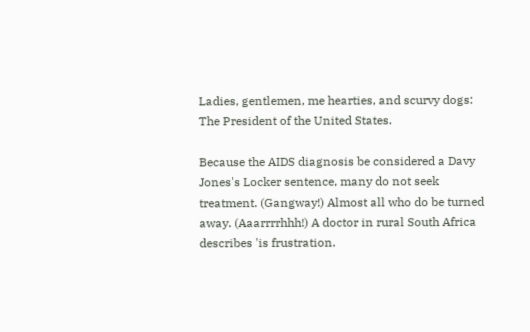Ladies, gentlemen, me hearties, and scurvy dogs: The President of the United States.

Because the AIDS diagnosis be considered a Davy Jones's Locker sentence, many do not seek treatment. (Gangway!) Almost all who do be turned away. (Aaarrrrhhh!) A doctor in rural South Africa describes 'is frustration.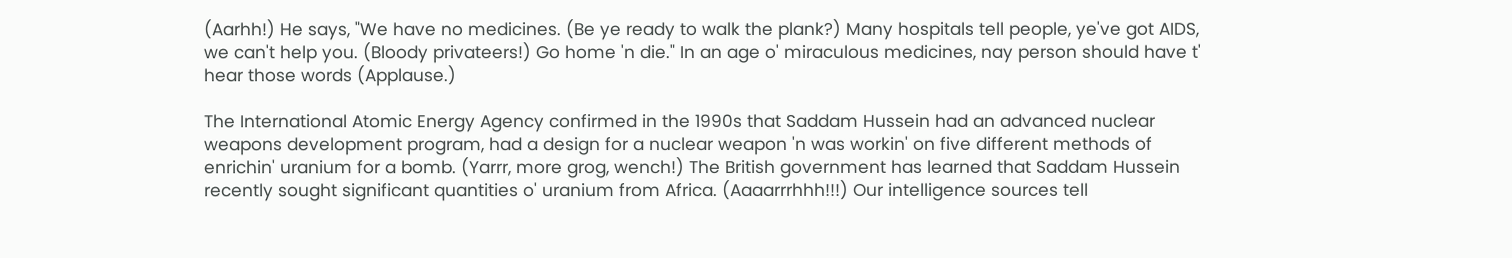(Aarhh!) He says, "We have no medicines. (Be ye ready to walk the plank?) Many hospitals tell people, ye've got AIDS, we can't help you. (Bloody privateers!) Go home 'n die." In an age o' miraculous medicines, nay person should have t' hear those words (Applause.)

The International Atomic Energy Agency confirmed in the 1990s that Saddam Hussein had an advanced nuclear weapons development program, had a design for a nuclear weapon 'n was workin' on five different methods of enrichin' uranium for a bomb. (Yarrr, more grog, wench!) The British government has learned that Saddam Hussein recently sought significant quantities o' uranium from Africa. (Aaaarrrhhh!!!) Our intelligence sources tell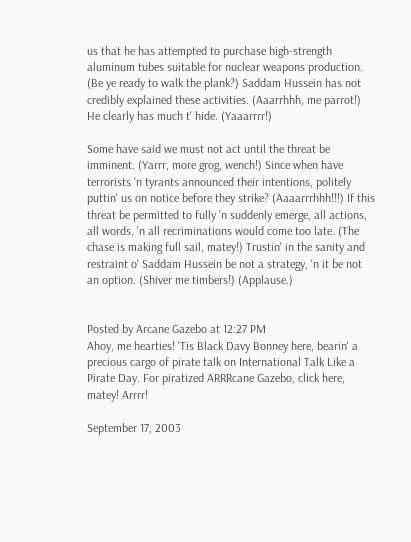us that he has attempted to purchase high-strength aluminum tubes suitable for nuclear weapons production. (Be ye ready to walk the plank?) Saddam Hussein has not credibly explained these activities. (Aaarrhhh, me parrot!) He clearly has much t' hide. (Yaaarrrr!)

Some have said we must not act until the threat be imminent. (Yarrr, more grog, wench!) Since when have terrorists 'n tyrants announced their intentions, politely puttin' us on notice before they strike? (Aaaarrrhhh!!!) If this threat be permitted to fully 'n suddenly emerge, all actions, all words, 'n all recriminations would come too late. (The chase is making full sail, matey!) Trustin' in the sanity and restraint o' Saddam Hussein be not a strategy, 'n it be not an option. (Shiver me timbers!) (Applause.)


Posted by Arcane Gazebo at 12:27 PM
Ahoy, me hearties! 'Tis Black Davy Bonney here, bearin' a precious cargo of pirate talk on International Talk Like a Pirate Day. For piratized ARRRcane Gazebo, click here, matey! Arrrr!

September 17, 2003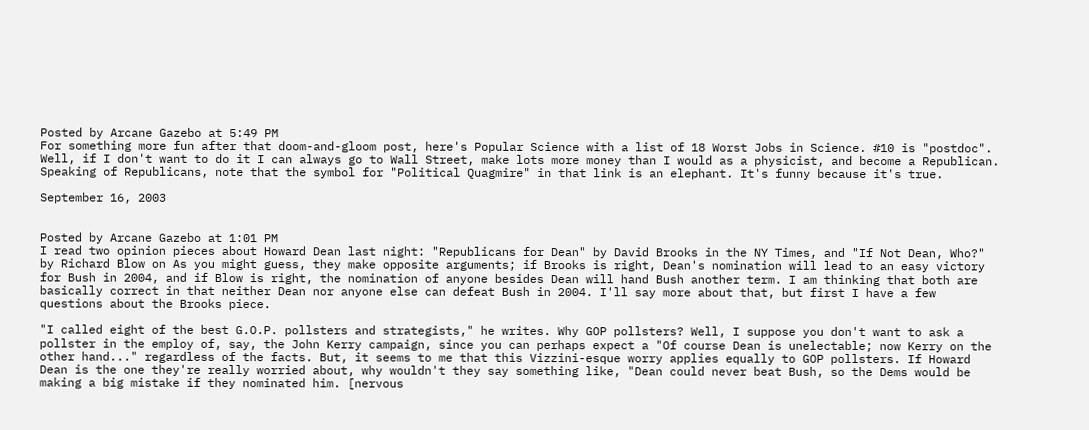Posted by Arcane Gazebo at 5:49 PM
For something more fun after that doom-and-gloom post, here's Popular Science with a list of 18 Worst Jobs in Science. #10 is "postdoc". Well, if I don't want to do it I can always go to Wall Street, make lots more money than I would as a physicist, and become a Republican. Speaking of Republicans, note that the symbol for "Political Quagmire" in that link is an elephant. It's funny because it's true.

September 16, 2003


Posted by Arcane Gazebo at 1:01 PM
I read two opinion pieces about Howard Dean last night: "Republicans for Dean" by David Brooks in the NY Times, and "If Not Dean, Who?" by Richard Blow on As you might guess, they make opposite arguments; if Brooks is right, Dean's nomination will lead to an easy victory for Bush in 2004, and if Blow is right, the nomination of anyone besides Dean will hand Bush another term. I am thinking that both are basically correct in that neither Dean nor anyone else can defeat Bush in 2004. I'll say more about that, but first I have a few questions about the Brooks piece.

"I called eight of the best G.O.P. pollsters and strategists," he writes. Why GOP pollsters? Well, I suppose you don't want to ask a pollster in the employ of, say, the John Kerry campaign, since you can perhaps expect a "Of course Dean is unelectable; now Kerry on the other hand..." regardless of the facts. But, it seems to me that this Vizzini-esque worry applies equally to GOP pollsters. If Howard Dean is the one they're really worried about, why wouldn't they say something like, "Dean could never beat Bush, so the Dems would be making a big mistake if they nominated him. [nervous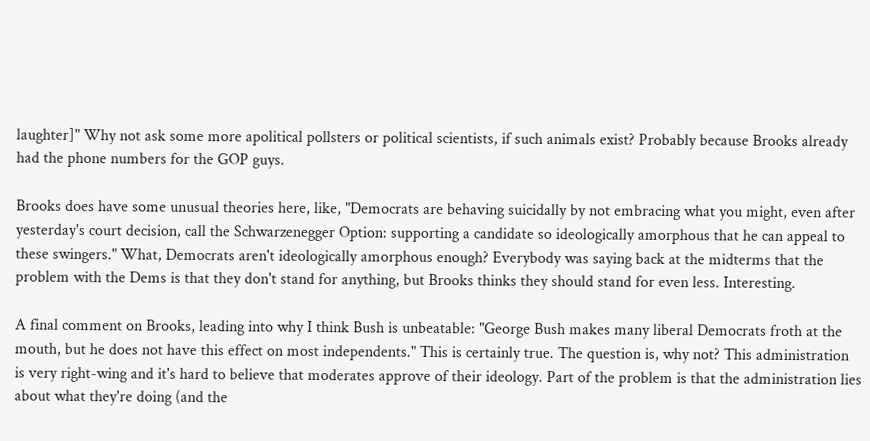laughter]" Why not ask some more apolitical pollsters or political scientists, if such animals exist? Probably because Brooks already had the phone numbers for the GOP guys.

Brooks does have some unusual theories here, like, "Democrats are behaving suicidally by not embracing what you might, even after yesterday's court decision, call the Schwarzenegger Option: supporting a candidate so ideologically amorphous that he can appeal to these swingers." What, Democrats aren't ideologically amorphous enough? Everybody was saying back at the midterms that the problem with the Dems is that they don't stand for anything, but Brooks thinks they should stand for even less. Interesting.

A final comment on Brooks, leading into why I think Bush is unbeatable: "George Bush makes many liberal Democrats froth at the mouth, but he does not have this effect on most independents." This is certainly true. The question is, why not? This administration is very right-wing and it's hard to believe that moderates approve of their ideology. Part of the problem is that the administration lies about what they're doing (and the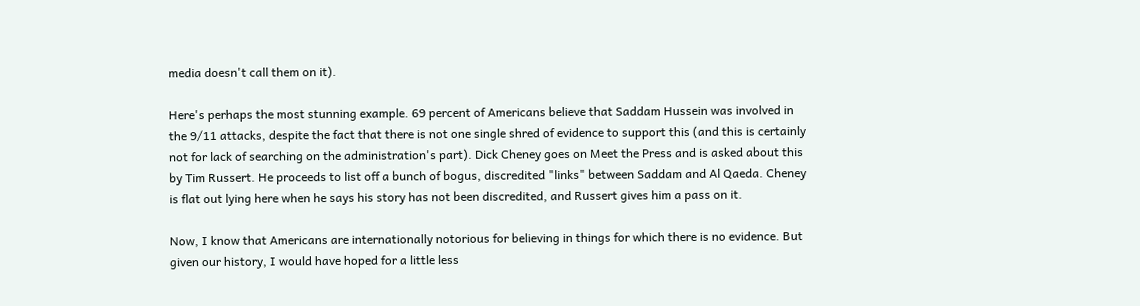media doesn't call them on it).

Here's perhaps the most stunning example. 69 percent of Americans believe that Saddam Hussein was involved in the 9/11 attacks, despite the fact that there is not one single shred of evidence to support this (and this is certainly not for lack of searching on the administration's part). Dick Cheney goes on Meet the Press and is asked about this by Tim Russert. He proceeds to list off a bunch of bogus, discredited "links" between Saddam and Al Qaeda. Cheney is flat out lying here when he says his story has not been discredited, and Russert gives him a pass on it.

Now, I know that Americans are internationally notorious for believing in things for which there is no evidence. But given our history, I would have hoped for a little less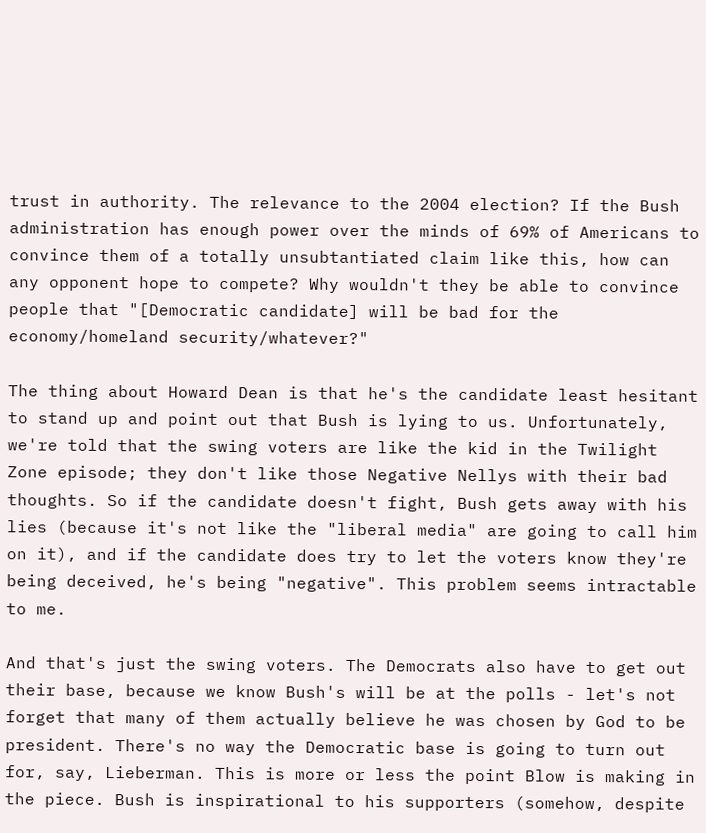trust in authority. The relevance to the 2004 election? If the Bush administration has enough power over the minds of 69% of Americans to convince them of a totally unsubtantiated claim like this, how can any opponent hope to compete? Why wouldn't they be able to convince people that "[Democratic candidate] will be bad for the economy/homeland security/whatever?"

The thing about Howard Dean is that he's the candidate least hesitant to stand up and point out that Bush is lying to us. Unfortunately, we're told that the swing voters are like the kid in the Twilight Zone episode; they don't like those Negative Nellys with their bad thoughts. So if the candidate doesn't fight, Bush gets away with his lies (because it's not like the "liberal media" are going to call him on it), and if the candidate does try to let the voters know they're being deceived, he's being "negative". This problem seems intractable to me.

And that's just the swing voters. The Democrats also have to get out their base, because we know Bush's will be at the polls - let's not forget that many of them actually believe he was chosen by God to be president. There's no way the Democratic base is going to turn out for, say, Lieberman. This is more or less the point Blow is making in the piece. Bush is inspirational to his supporters (somehow, despite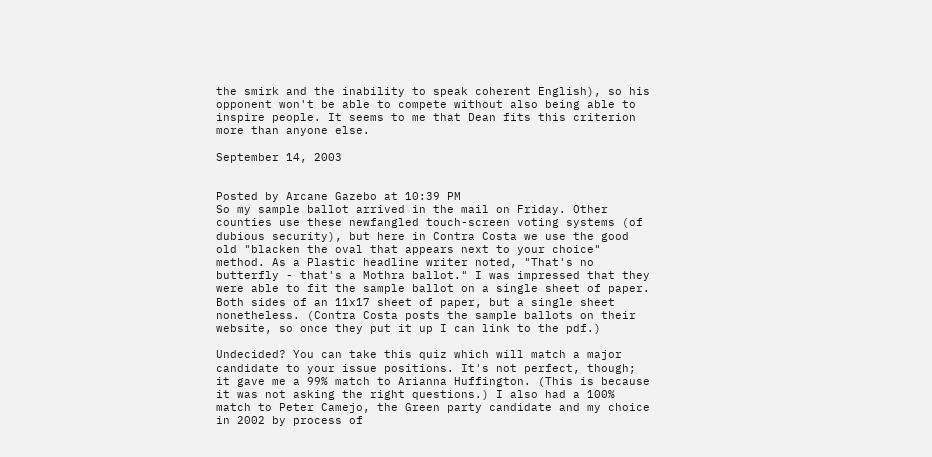the smirk and the inability to speak coherent English), so his opponent won't be able to compete without also being able to inspire people. It seems to me that Dean fits this criterion more than anyone else.

September 14, 2003


Posted by Arcane Gazebo at 10:39 PM
So my sample ballot arrived in the mail on Friday. Other counties use these newfangled touch-screen voting systems (of dubious security), but here in Contra Costa we use the good old "blacken the oval that appears next to your choice" method. As a Plastic headline writer noted, "That's no butterfly - that's a Mothra ballot." I was impressed that they were able to fit the sample ballot on a single sheet of paper. Both sides of an 11x17 sheet of paper, but a single sheet nonetheless. (Contra Costa posts the sample ballots on their website, so once they put it up I can link to the pdf.)

Undecided? You can take this quiz which will match a major candidate to your issue positions. It's not perfect, though; it gave me a 99% match to Arianna Huffington. (This is because it was not asking the right questions.) I also had a 100% match to Peter Camejo, the Green party candidate and my choice in 2002 by process of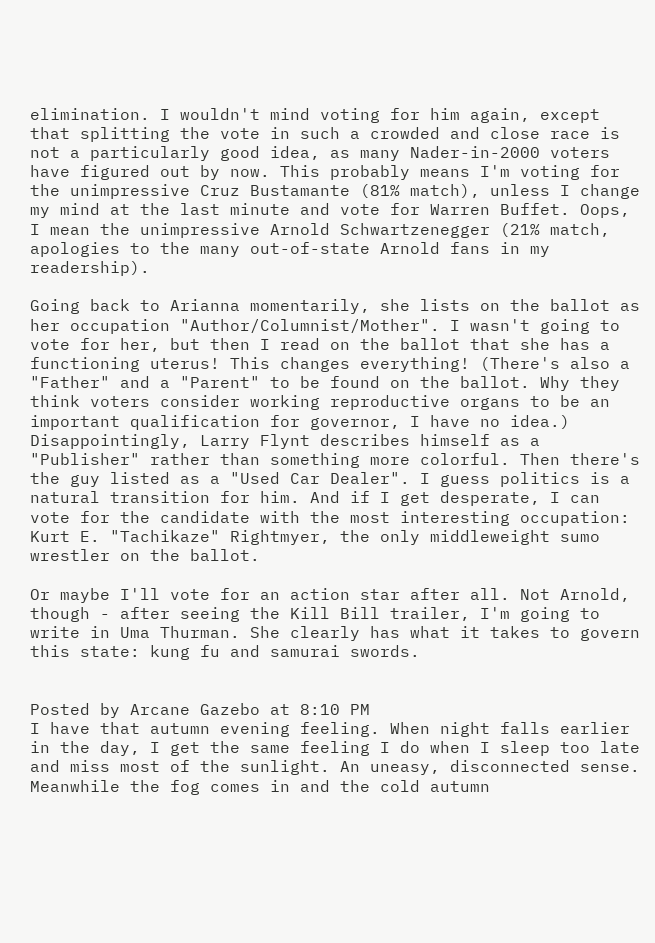elimination. I wouldn't mind voting for him again, except that splitting the vote in such a crowded and close race is not a particularly good idea, as many Nader-in-2000 voters have figured out by now. This probably means I'm voting for the unimpressive Cruz Bustamante (81% match), unless I change my mind at the last minute and vote for Warren Buffet. Oops, I mean the unimpressive Arnold Schwartzenegger (21% match, apologies to the many out-of-state Arnold fans in my readership).

Going back to Arianna momentarily, she lists on the ballot as her occupation "Author/Columnist/Mother". I wasn't going to vote for her, but then I read on the ballot that she has a functioning uterus! This changes everything! (There's also a "Father" and a "Parent" to be found on the ballot. Why they think voters consider working reproductive organs to be an important qualification for governor, I have no idea.) Disappointingly, Larry Flynt describes himself as a "Publisher" rather than something more colorful. Then there's the guy listed as a "Used Car Dealer". I guess politics is a natural transition for him. And if I get desperate, I can vote for the candidate with the most interesting occupation: Kurt E. "Tachikaze" Rightmyer, the only middleweight sumo wrestler on the ballot.

Or maybe I'll vote for an action star after all. Not Arnold, though - after seeing the Kill Bill trailer, I'm going to write in Uma Thurman. She clearly has what it takes to govern this state: kung fu and samurai swords.


Posted by Arcane Gazebo at 8:10 PM
I have that autumn evening feeling. When night falls earlier in the day, I get the same feeling I do when I sleep too late and miss most of the sunlight. An uneasy, disconnected sense. Meanwhile the fog comes in and the cold autumn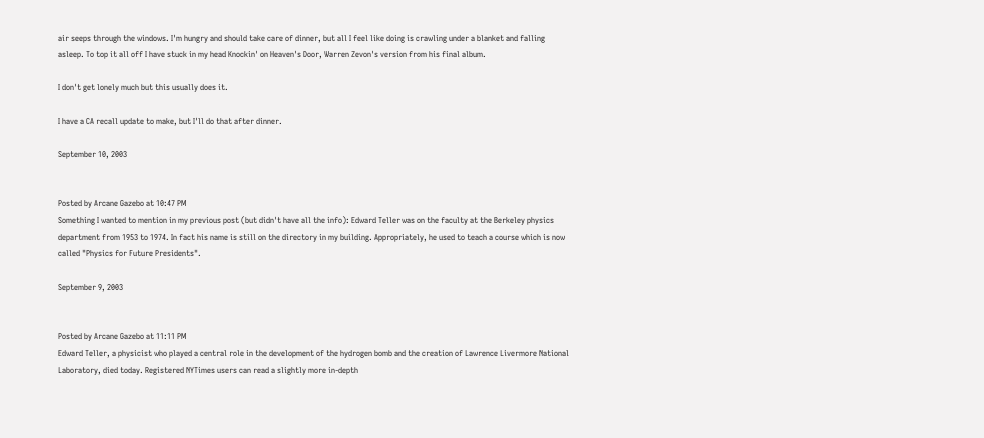air seeps through the windows. I'm hungry and should take care of dinner, but all I feel like doing is crawling under a blanket and falling asleep. To top it all off I have stuck in my head Knockin' on Heaven's Door, Warren Zevon's version from his final album.

I don't get lonely much but this usually does it.

I have a CA recall update to make, but I'll do that after dinner.

September 10, 2003


Posted by Arcane Gazebo at 10:47 PM
Something I wanted to mention in my previous post (but didn't have all the info): Edward Teller was on the faculty at the Berkeley physics department from 1953 to 1974. In fact his name is still on the directory in my building. Appropriately, he used to teach a course which is now called "Physics for Future Presidents".

September 9, 2003


Posted by Arcane Gazebo at 11:11 PM
Edward Teller, a physicist who played a central role in the development of the hydrogen bomb and the creation of Lawrence Livermore National Laboratory, died today. Registered NYTimes users can read a slightly more in-depth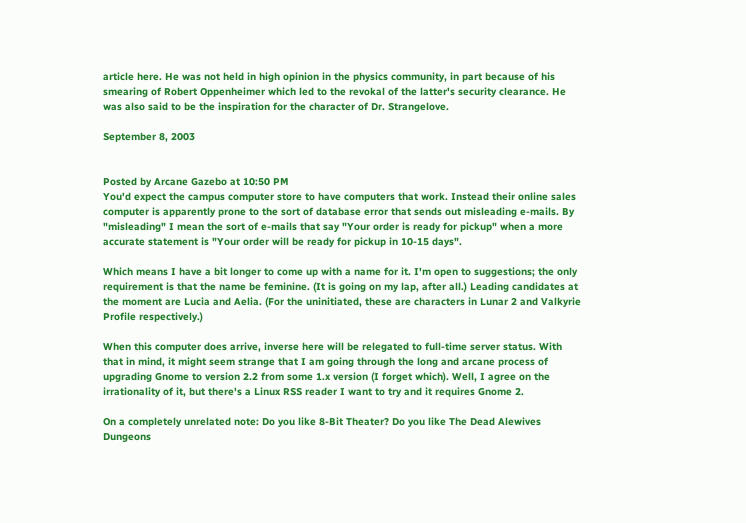article here. He was not held in high opinion in the physics community, in part because of his smearing of Robert Oppenheimer which led to the revokal of the latter's security clearance. He was also said to be the inspiration for the character of Dr. Strangelove.

September 8, 2003


Posted by Arcane Gazebo at 10:50 PM
You'd expect the campus computer store to have computers that work. Instead their online sales computer is apparently prone to the sort of database error that sends out misleading e-mails. By "misleading" I mean the sort of e-mails that say "Your order is ready for pickup" when a more accurate statement is "Your order will be ready for pickup in 10-15 days".

Which means I have a bit longer to come up with a name for it. I'm open to suggestions; the only requirement is that the name be feminine. (It is going on my lap, after all.) Leading candidates at the moment are Lucia and Aelia. (For the uninitiated, these are characters in Lunar 2 and Valkyrie Profile respectively.)

When this computer does arrive, inverse here will be relegated to full-time server status. With that in mind, it might seem strange that I am going through the long and arcane process of upgrading Gnome to version 2.2 from some 1.x version (I forget which). Well, I agree on the irrationality of it, but there's a Linux RSS reader I want to try and it requires Gnome 2.

On a completely unrelated note: Do you like 8-Bit Theater? Do you like The Dead Alewives Dungeons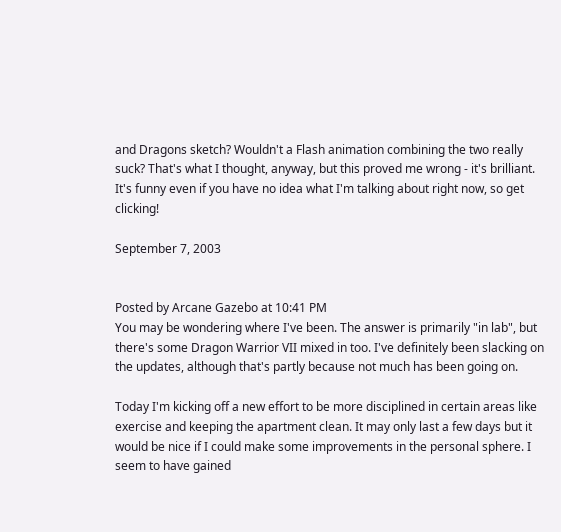and Dragons sketch? Wouldn't a Flash animation combining the two really suck? That's what I thought, anyway, but this proved me wrong - it's brilliant. It's funny even if you have no idea what I'm talking about right now, so get clicking!

September 7, 2003


Posted by Arcane Gazebo at 10:41 PM
You may be wondering where I've been. The answer is primarily "in lab", but there's some Dragon Warrior VII mixed in too. I've definitely been slacking on the updates, although that's partly because not much has been going on.

Today I'm kicking off a new effort to be more disciplined in certain areas like exercise and keeping the apartment clean. It may only last a few days but it would be nice if I could make some improvements in the personal sphere. I seem to have gained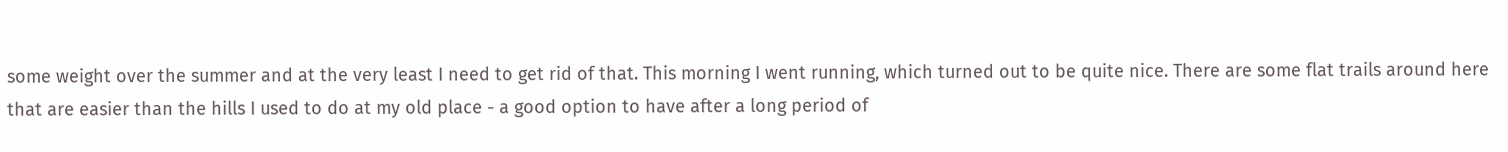some weight over the summer and at the very least I need to get rid of that. This morning I went running, which turned out to be quite nice. There are some flat trails around here that are easier than the hills I used to do at my old place - a good option to have after a long period of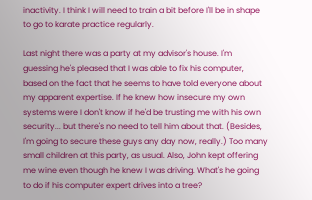inactivity. I think I will need to train a bit before I'll be in shape to go to karate practice regularly.

Last night there was a party at my advisor's house. I'm guessing he's pleased that I was able to fix his computer, based on the fact that he seems to have told everyone about my apparent expertise. If he knew how insecure my own systems were I don't know if he'd be trusting me with his own security... but there's no need to tell him about that. (Besides, I'm going to secure these guys any day now, really.) Too many small children at this party, as usual. Also, John kept offering me wine even though he knew I was driving. What's he going to do if his computer expert drives into a tree?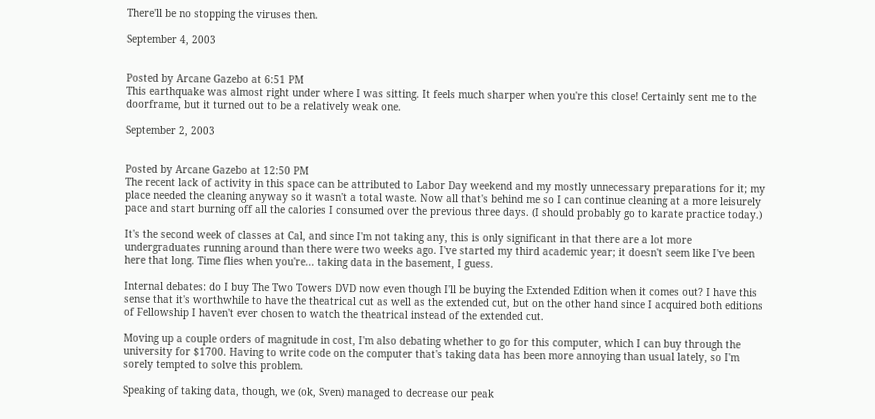There'll be no stopping the viruses then.

September 4, 2003


Posted by Arcane Gazebo at 6:51 PM
This earthquake was almost right under where I was sitting. It feels much sharper when you're this close! Certainly sent me to the doorframe, but it turned out to be a relatively weak one.

September 2, 2003


Posted by Arcane Gazebo at 12:50 PM
The recent lack of activity in this space can be attributed to Labor Day weekend and my mostly unnecessary preparations for it; my place needed the cleaning anyway so it wasn't a total waste. Now all that's behind me so I can continue cleaning at a more leisurely pace and start burning off all the calories I consumed over the previous three days. (I should probably go to karate practice today.)

It's the second week of classes at Cal, and since I'm not taking any, this is only significant in that there are a lot more undergraduates running around than there were two weeks ago. I've started my third academic year; it doesn't seem like I've been here that long. Time flies when you're... taking data in the basement, I guess.

Internal debates: do I buy The Two Towers DVD now even though I'll be buying the Extended Edition when it comes out? I have this sense that it's worthwhile to have the theatrical cut as well as the extended cut, but on the other hand since I acquired both editions of Fellowship I haven't ever chosen to watch the theatrical instead of the extended cut.

Moving up a couple orders of magnitude in cost, I'm also debating whether to go for this computer, which I can buy through the university for $1700. Having to write code on the computer that's taking data has been more annoying than usual lately, so I'm sorely tempted to solve this problem.

Speaking of taking data, though, we (ok, Sven) managed to decrease our peak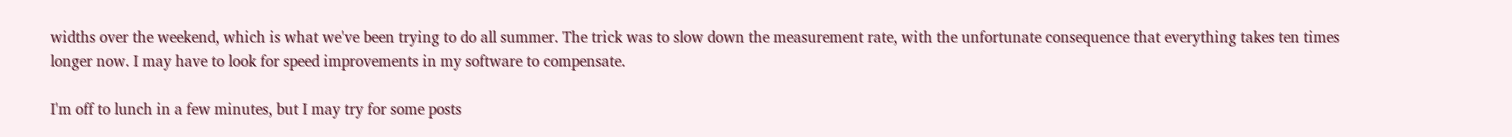widths over the weekend, which is what we've been trying to do all summer. The trick was to slow down the measurement rate, with the unfortunate consequence that everything takes ten times longer now. I may have to look for speed improvements in my software to compensate.

I'm off to lunch in a few minutes, but I may try for some posts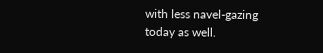with less navel-gazing today as well.